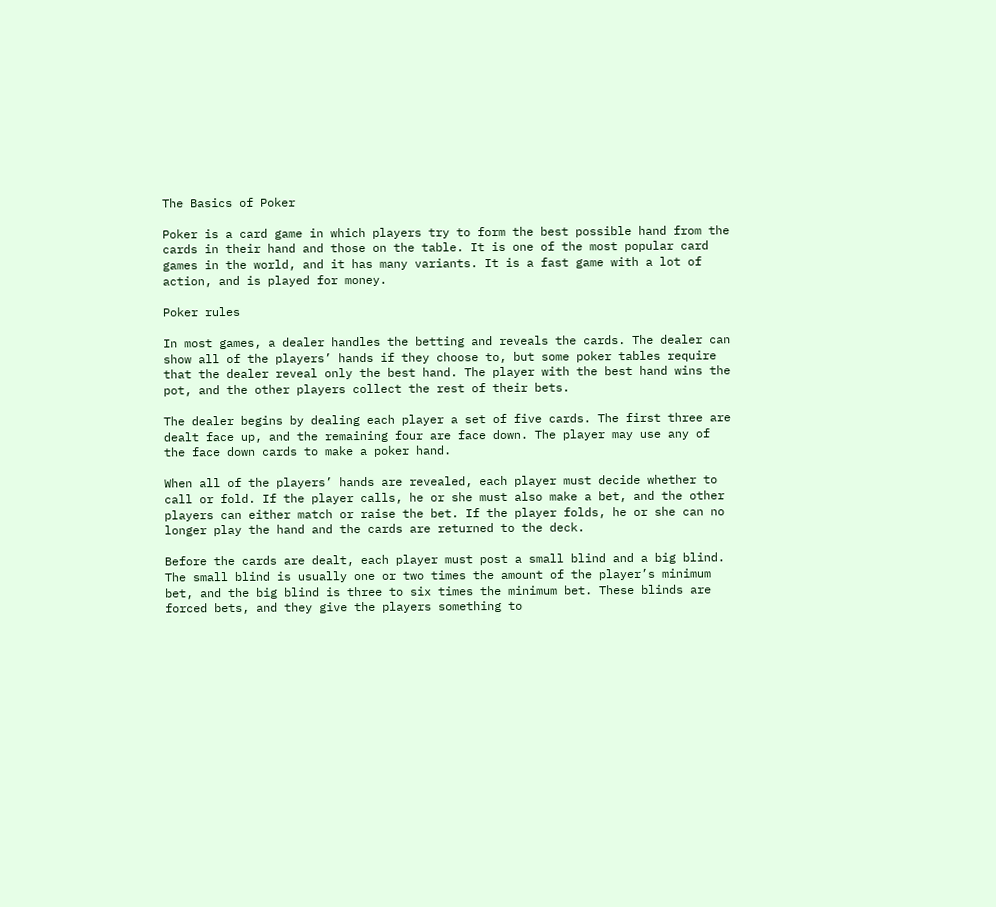The Basics of Poker

Poker is a card game in which players try to form the best possible hand from the cards in their hand and those on the table. It is one of the most popular card games in the world, and it has many variants. It is a fast game with a lot of action, and is played for money.

Poker rules

In most games, a dealer handles the betting and reveals the cards. The dealer can show all of the players’ hands if they choose to, but some poker tables require that the dealer reveal only the best hand. The player with the best hand wins the pot, and the other players collect the rest of their bets.

The dealer begins by dealing each player a set of five cards. The first three are dealt face up, and the remaining four are face down. The player may use any of the face down cards to make a poker hand.

When all of the players’ hands are revealed, each player must decide whether to call or fold. If the player calls, he or she must also make a bet, and the other players can either match or raise the bet. If the player folds, he or she can no longer play the hand and the cards are returned to the deck.

Before the cards are dealt, each player must post a small blind and a big blind. The small blind is usually one or two times the amount of the player’s minimum bet, and the big blind is three to six times the minimum bet. These blinds are forced bets, and they give the players something to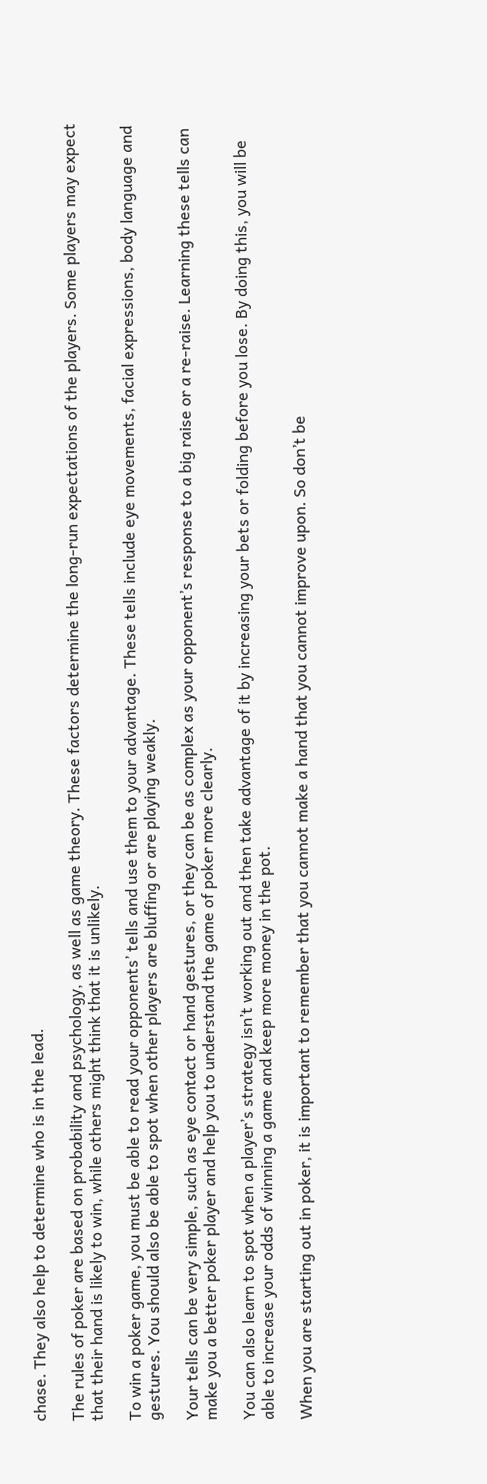chase. They also help to determine who is in the lead.

The rules of poker are based on probability and psychology, as well as game theory. These factors determine the long-run expectations of the players. Some players may expect that their hand is likely to win, while others might think that it is unlikely.

To win a poker game, you must be able to read your opponents’ tells and use them to your advantage. These tells include eye movements, facial expressions, body language and gestures. You should also be able to spot when other players are bluffing or are playing weakly.

Your tells can be very simple, such as eye contact or hand gestures, or they can be as complex as your opponent’s response to a big raise or a re-raise. Learning these tells can make you a better poker player and help you to understand the game of poker more clearly.

You can also learn to spot when a player’s strategy isn’t working out and then take advantage of it by increasing your bets or folding before you lose. By doing this, you will be able to increase your odds of winning a game and keep more money in the pot.

When you are starting out in poker, it is important to remember that you cannot make a hand that you cannot improve upon. So don’t be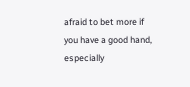afraid to bet more if you have a good hand, especially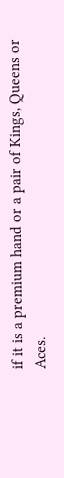if it is a premium hand or a pair of Kings, Queens or Aces.